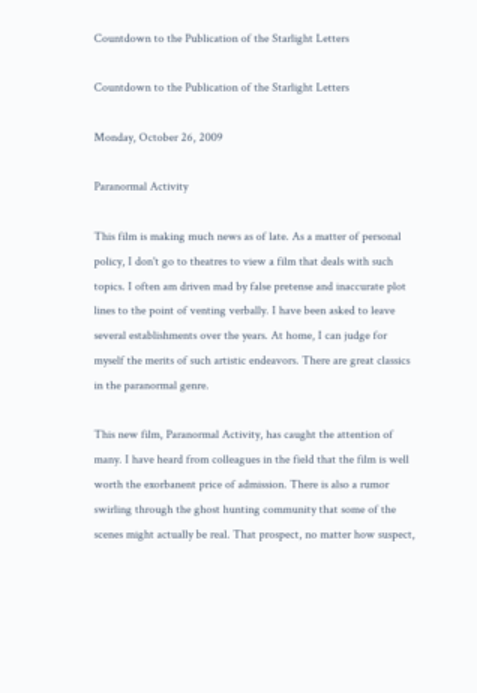Countdown to the Publication of the Starlight Letters

Countdown to the Publication of the Starlight Letters

Monday, October 26, 2009

Paranormal Activity

This film is making much news as of late. As a matter of personal policy, I don't go to theatres to view a film that deals with such topics. I often am driven mad by false pretense and inaccurate plot lines to the point of venting verbally. I have been asked to leave several establishments over the years. At home, I can judge for myself the merits of such artistic endeavors. There are great classics in the paranormal genre.

This new film, Paranormal Activity, has caught the attention of many. I have heard from colleagues in the field that the film is well worth the exorbanent price of admission. There is also a rumor swirling through the ghost hunting community that some of the scenes might actually be real. That prospect, no matter how suspect,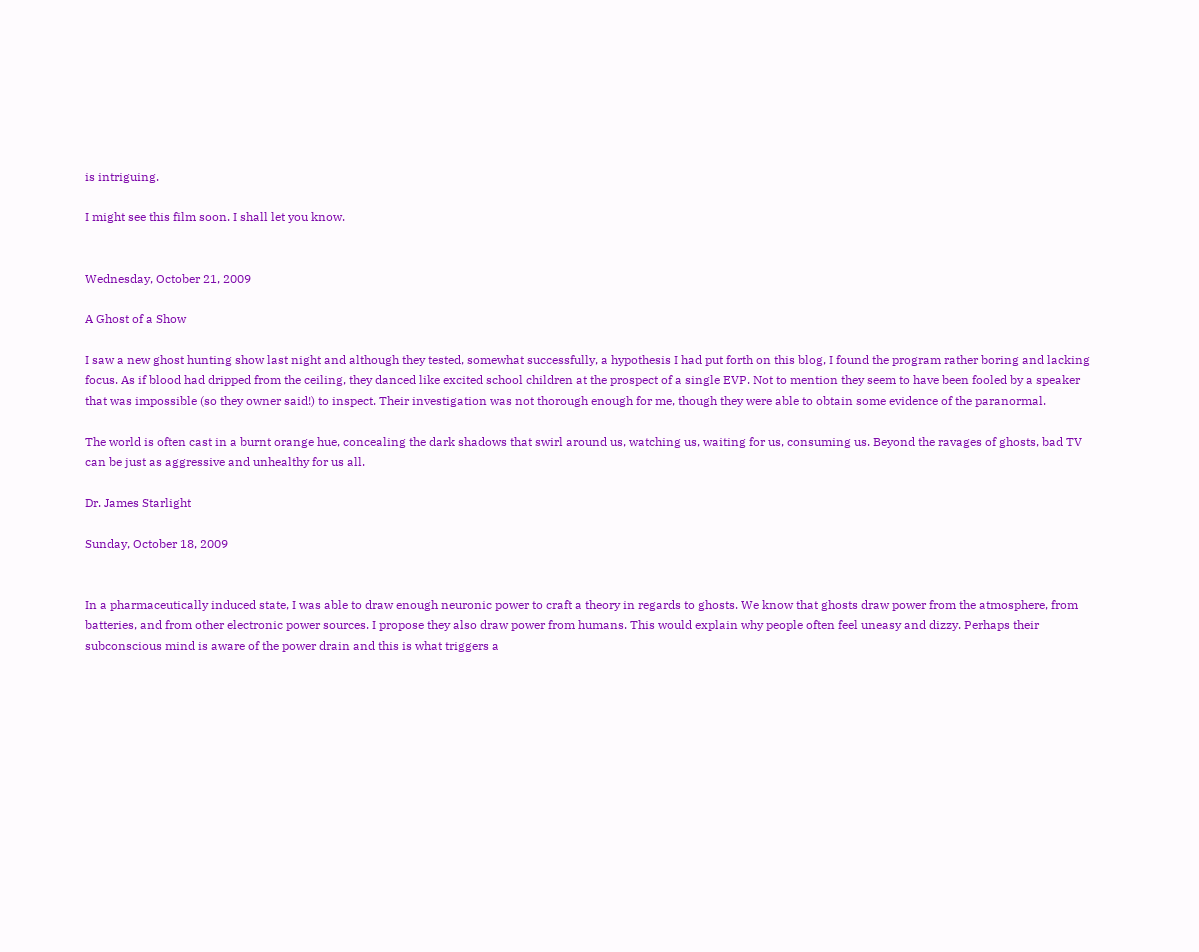is intriguing.

I might see this film soon. I shall let you know.


Wednesday, October 21, 2009

A Ghost of a Show

I saw a new ghost hunting show last night and although they tested, somewhat successfully, a hypothesis I had put forth on this blog, I found the program rather boring and lacking focus. As if blood had dripped from the ceiling, they danced like excited school children at the prospect of a single EVP. Not to mention they seem to have been fooled by a speaker that was impossible (so they owner said!) to inspect. Their investigation was not thorough enough for me, though they were able to obtain some evidence of the paranormal.

The world is often cast in a burnt orange hue, concealing the dark shadows that swirl around us, watching us, waiting for us, consuming us. Beyond the ravages of ghosts, bad TV can be just as aggressive and unhealthy for us all.

Dr. James Starlight

Sunday, October 18, 2009


In a pharmaceutically induced state, I was able to draw enough neuronic power to craft a theory in regards to ghosts. We know that ghosts draw power from the atmosphere, from batteries, and from other electronic power sources. I propose they also draw power from humans. This would explain why people often feel uneasy and dizzy. Perhaps their subconscious mind is aware of the power drain and this is what triggers a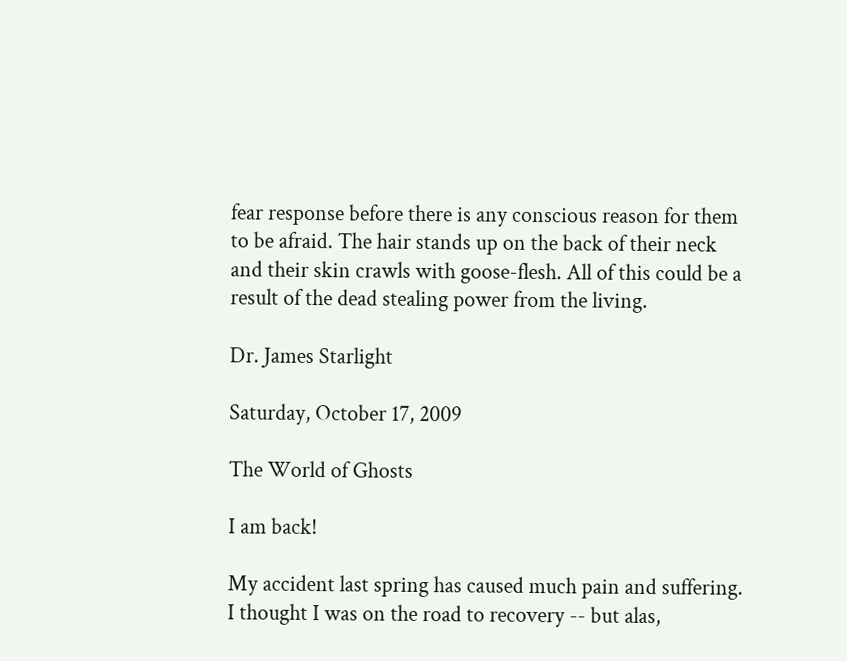fear response before there is any conscious reason for them to be afraid. The hair stands up on the back of their neck and their skin crawls with goose-flesh. All of this could be a result of the dead stealing power from the living.

Dr. James Starlight

Saturday, October 17, 2009

The World of Ghosts

I am back!

My accident last spring has caused much pain and suffering. I thought I was on the road to recovery -- but alas,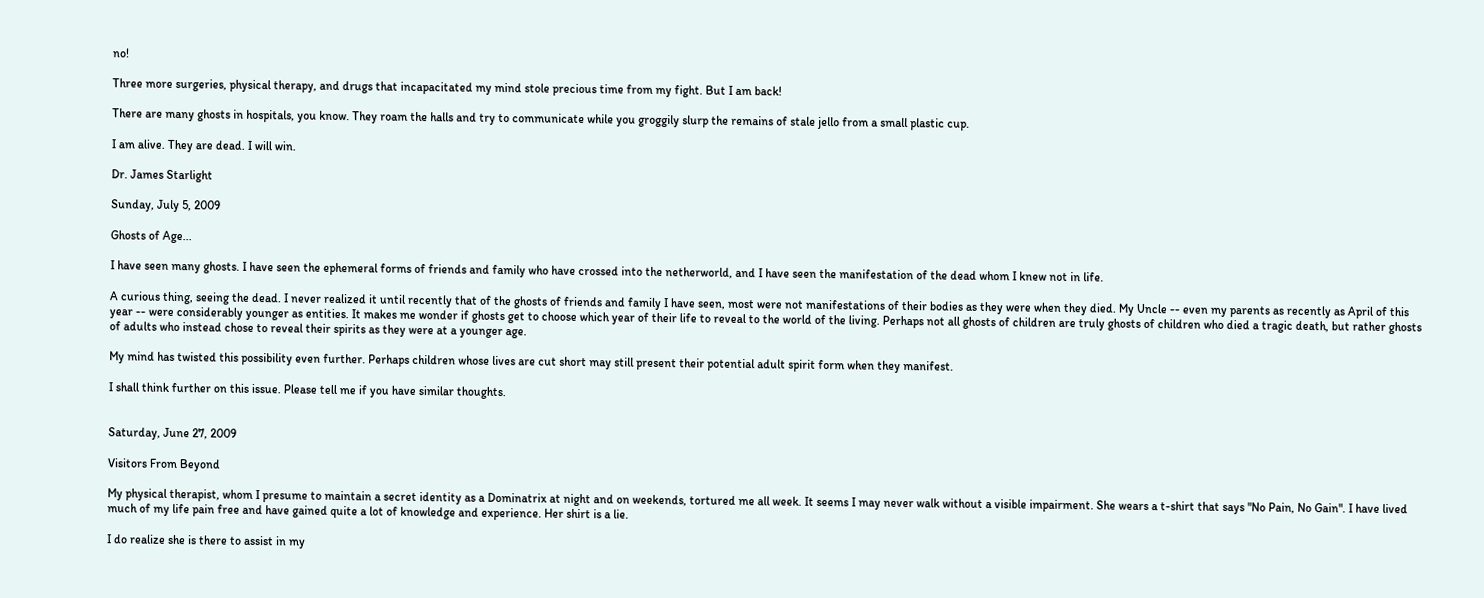no!

Three more surgeries, physical therapy, and drugs that incapacitated my mind stole precious time from my fight. But I am back!

There are many ghosts in hospitals, you know. They roam the halls and try to communicate while you groggily slurp the remains of stale jello from a small plastic cup.

I am alive. They are dead. I will win.

Dr. James Starlight

Sunday, July 5, 2009

Ghosts of Age...

I have seen many ghosts. I have seen the ephemeral forms of friends and family who have crossed into the netherworld, and I have seen the manifestation of the dead whom I knew not in life.

A curious thing, seeing the dead. I never realized it until recently that of the ghosts of friends and family I have seen, most were not manifestations of their bodies as they were when they died. My Uncle -- even my parents as recently as April of this year -- were considerably younger as entities. It makes me wonder if ghosts get to choose which year of their life to reveal to the world of the living. Perhaps not all ghosts of children are truly ghosts of children who died a tragic death, but rather ghosts of adults who instead chose to reveal their spirits as they were at a younger age.

My mind has twisted this possibility even further. Perhaps children whose lives are cut short may still present their potential adult spirit form when they manifest.

I shall think further on this issue. Please tell me if you have similar thoughts.


Saturday, June 27, 2009

Visitors From Beyond

My physical therapist, whom I presume to maintain a secret identity as a Dominatrix at night and on weekends, tortured me all week. It seems I may never walk without a visible impairment. She wears a t-shirt that says "No Pain, No Gain". I have lived much of my life pain free and have gained quite a lot of knowledge and experience. Her shirt is a lie.

I do realize she is there to assist in my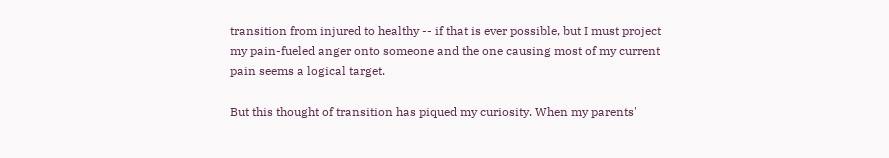transition from injured to healthy -- if that is ever possible, but I must project my pain-fueled anger onto someone and the one causing most of my current pain seems a logical target.

But this thought of transition has piqued my curiosity. When my parents'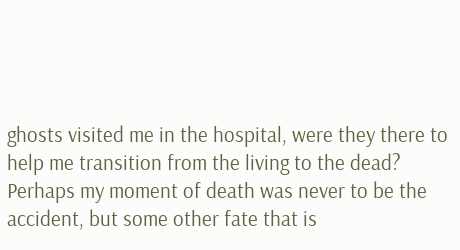ghosts visited me in the hospital, were they there to help me transition from the living to the dead? Perhaps my moment of death was never to be the accident, but some other fate that is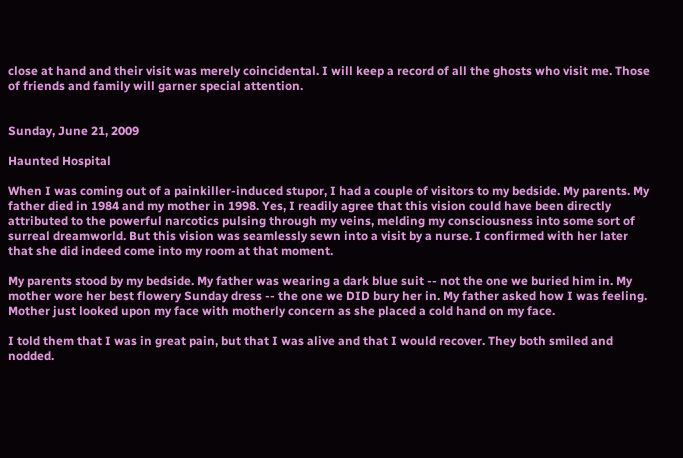close at hand and their visit was merely coincidental. I will keep a record of all the ghosts who visit me. Those of friends and family will garner special attention.


Sunday, June 21, 2009

Haunted Hospital

When I was coming out of a painkiller-induced stupor, I had a couple of visitors to my bedside. My parents. My father died in 1984 and my mother in 1998. Yes, I readily agree that this vision could have been directly attributed to the powerful narcotics pulsing through my veins, melding my consciousness into some sort of surreal dreamworld. But this vision was seamlessly sewn into a visit by a nurse. I confirmed with her later that she did indeed come into my room at that moment.

My parents stood by my bedside. My father was wearing a dark blue suit -- not the one we buried him in. My mother wore her best flowery Sunday dress -- the one we DID bury her in. My father asked how I was feeling. Mother just looked upon my face with motherly concern as she placed a cold hand on my face.

I told them that I was in great pain, but that I was alive and that I would recover. They both smiled and nodded.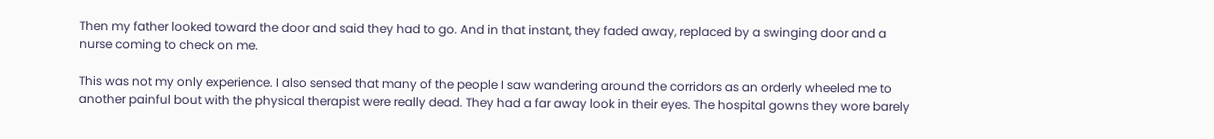Then my father looked toward the door and said they had to go. And in that instant, they faded away, replaced by a swinging door and a nurse coming to check on me.

This was not my only experience. I also sensed that many of the people I saw wandering around the corridors as an orderly wheeled me to another painful bout with the physical therapist were really dead. They had a far away look in their eyes. The hospital gowns they wore barely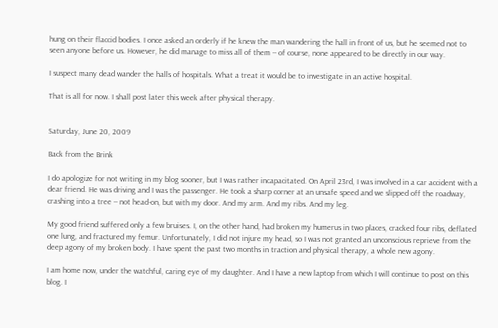hung on their flaccid bodies. I once asked an orderly if he knew the man wandering the hall in front of us, but he seemed not to seen anyone before us. However, he did manage to miss all of them -- of course, none appeared to be directly in our way.

I suspect many dead wander the halls of hospitals. What a treat it would be to investigate in an active hospital.

That is all for now. I shall post later this week after physical therapy.


Saturday, June 20, 2009

Back from the Brink

I do apologize for not writing in my blog sooner, but I was rather incapacitated. On April 23rd, I was involved in a car accident with a dear friend. He was driving and I was the passenger. He took a sharp corner at an unsafe speed and we slipped off the roadway, crashing into a tree -- not head-on, but with my door. And my arm. And my ribs. And my leg.

My good friend suffered only a few bruises. I, on the other hand, had broken my humerus in two places, cracked four ribs, deflated one lung, and fractured my femur. Unfortunately, I did not injure my head, so I was not granted an unconscious reprieve from the deep agony of my broken body. I have spent the past two months in traction and physical therapy, a whole new agony.

I am home now, under the watchful, caring eye of my daughter. And I have a new laptop from which I will continue to post on this blog. I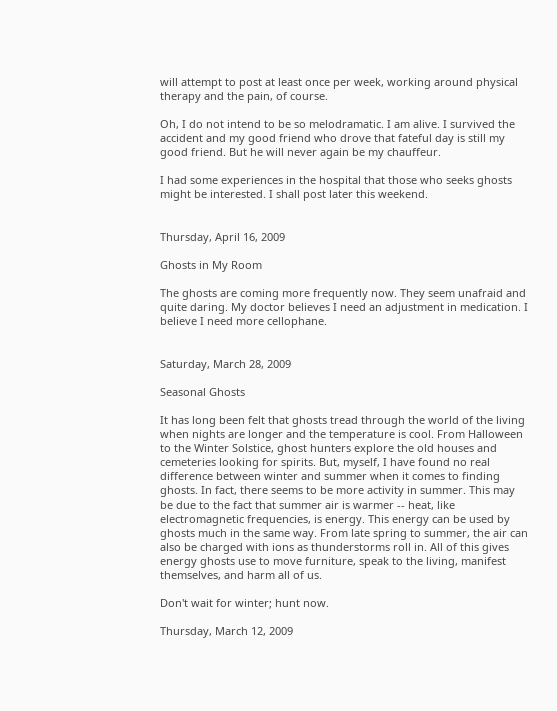will attempt to post at least once per week, working around physical therapy and the pain, of course.

Oh, I do not intend to be so melodramatic. I am alive. I survived the accident and my good friend who drove that fateful day is still my good friend. But he will never again be my chauffeur.

I had some experiences in the hospital that those who seeks ghosts might be interested. I shall post later this weekend.


Thursday, April 16, 2009

Ghosts in My Room

The ghosts are coming more frequently now. They seem unafraid and quite daring. My doctor believes I need an adjustment in medication. I believe I need more cellophane.


Saturday, March 28, 2009

Seasonal Ghosts

It has long been felt that ghosts tread through the world of the living when nights are longer and the temperature is cool. From Halloween to the Winter Solstice, ghost hunters explore the old houses and cemeteries looking for spirits. But, myself, I have found no real difference between winter and summer when it comes to finding ghosts. In fact, there seems to be more activity in summer. This may be due to the fact that summer air is warmer -- heat, like electromagnetic frequencies, is energy. This energy can be used by ghosts much in the same way. From late spring to summer, the air can also be charged with ions as thunderstorms roll in. All of this gives energy ghosts use to move furniture, speak to the living, manifest themselves, and harm all of us.

Don't wait for winter; hunt now.

Thursday, March 12, 2009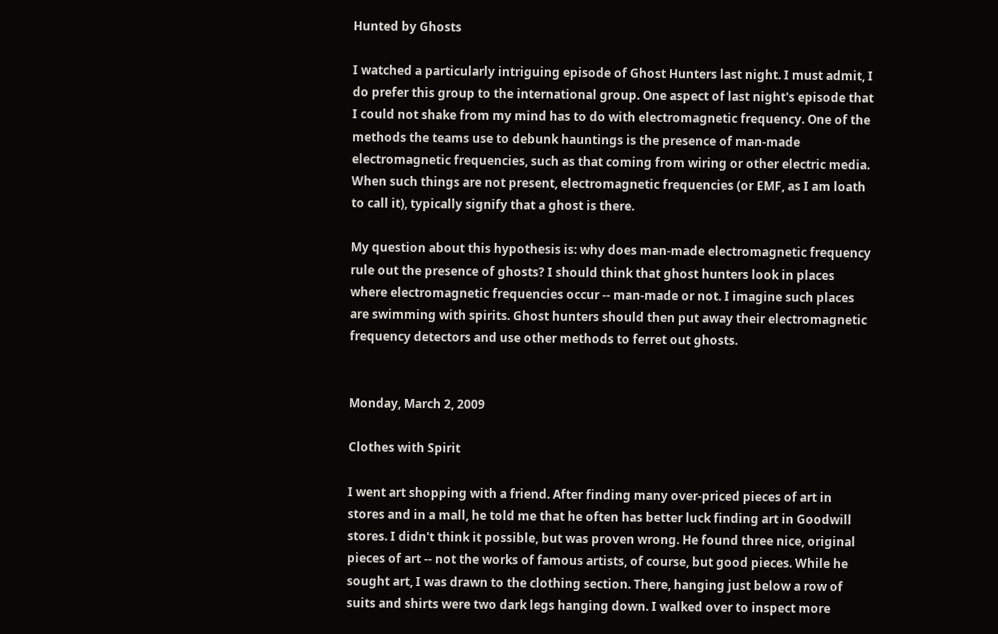Hunted by Ghosts

I watched a particularly intriguing episode of Ghost Hunters last night. I must admit, I do prefer this group to the international group. One aspect of last night's episode that I could not shake from my mind has to do with electromagnetic frequency. One of the methods the teams use to debunk hauntings is the presence of man-made electromagnetic frequencies, such as that coming from wiring or other electric media. When such things are not present, electromagnetic frequencies (or EMF, as I am loath to call it), typically signify that a ghost is there.

My question about this hypothesis is: why does man-made electromagnetic frequency rule out the presence of ghosts? I should think that ghost hunters look in places where electromagnetic frequencies occur -- man-made or not. I imagine such places are swimming with spirits. Ghost hunters should then put away their electromagnetic frequency detectors and use other methods to ferret out ghosts.


Monday, March 2, 2009

Clothes with Spirit

I went art shopping with a friend. After finding many over-priced pieces of art in stores and in a mall, he told me that he often has better luck finding art in Goodwill stores. I didn't think it possible, but was proven wrong. He found three nice, original pieces of art -- not the works of famous artists, of course, but good pieces. While he sought art, I was drawn to the clothing section. There, hanging just below a row of suits and shirts were two dark legs hanging down. I walked over to inspect more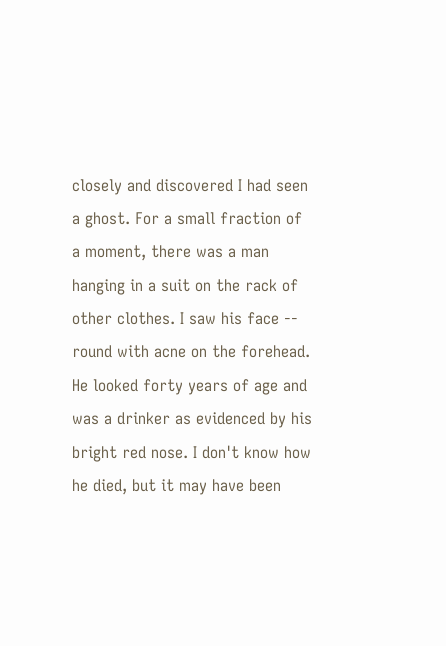closely and discovered I had seen a ghost. For a small fraction of a moment, there was a man hanging in a suit on the rack of other clothes. I saw his face -- round with acne on the forehead. He looked forty years of age and was a drinker as evidenced by his bright red nose. I don't know how he died, but it may have been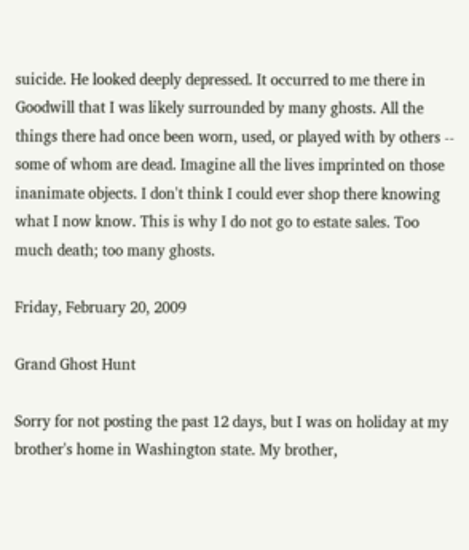suicide. He looked deeply depressed. It occurred to me there in Goodwill that I was likely surrounded by many ghosts. All the things there had once been worn, used, or played with by others -- some of whom are dead. Imagine all the lives imprinted on those inanimate objects. I don't think I could ever shop there knowing what I now know. This is why I do not go to estate sales. Too much death; too many ghosts.

Friday, February 20, 2009

Grand Ghost Hunt

Sorry for not posting the past 12 days, but I was on holiday at my brother's home in Washington state. My brother,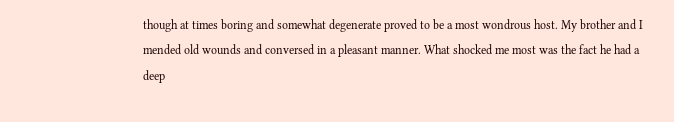though at times boring and somewhat degenerate proved to be a most wondrous host. My brother and I mended old wounds and conversed in a pleasant manner. What shocked me most was the fact he had a deep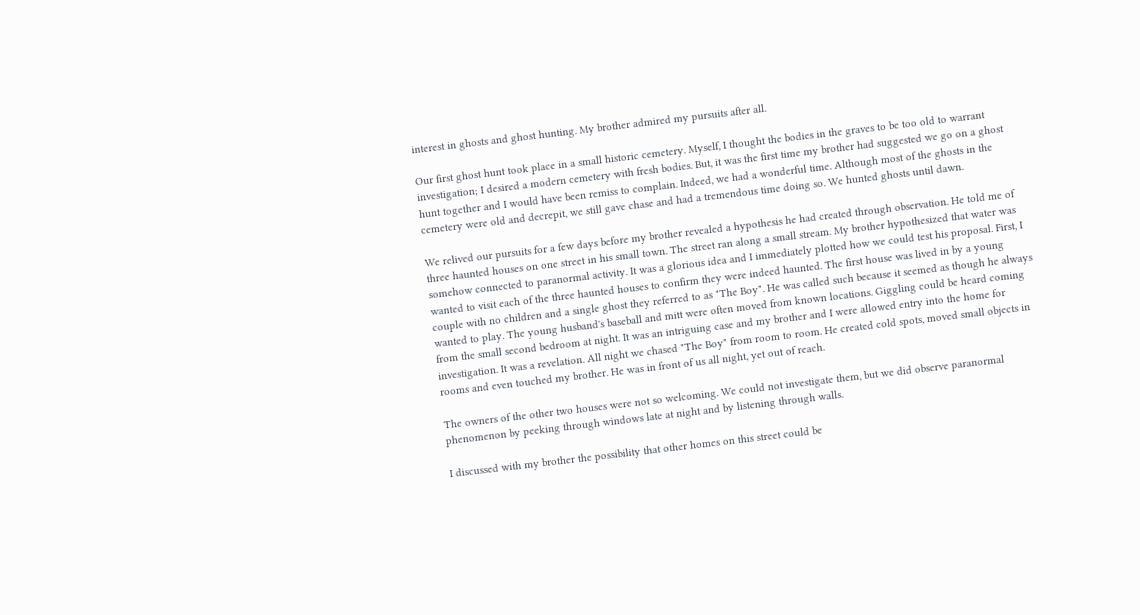interest in ghosts and ghost hunting. My brother admired my pursuits after all.

Our first ghost hunt took place in a small historic cemetery. Myself, I thought the bodies in the graves to be too old to warrant investigation; I desired a modern cemetery with fresh bodies. But, it was the first time my brother had suggested we go on a ghost hunt together and I would have been remiss to complain. Indeed, we had a wonderful time. Although most of the ghosts in the cemetery were old and decrepit, we still gave chase and had a tremendous time doing so. We hunted ghosts until dawn.

We relived our pursuits for a few days before my brother revealed a hypothesis he had created through observation. He told me of three haunted houses on one street in his small town. The street ran along a small stream. My brother hypothesized that water was somehow connected to paranormal activity. It was a glorious idea and I immediately plotted how we could test his proposal. First, I wanted to visit each of the three haunted houses to confirm they were indeed haunted. The first house was lived in by a young couple with no children and a single ghost they referred to as "The Boy". He was called such because it seemed as though he always wanted to play. The young husband's baseball and mitt were often moved from known locations. Giggling could be heard coming from the small second bedroom at night. It was an intriguing case and my brother and I were allowed entry into the home for investigation. It was a revelation. All night we chased "The Boy" from room to room. He created cold spots, moved small objects in rooms and even touched my brother. He was in front of us all night, yet out of reach.

The owners of the other two houses were not so welcoming. We could not investigate them, but we did observe paranormal phenomenon by peeking through windows late at night and by listening through walls.

I discussed with my brother the possibility that other homes on this street could be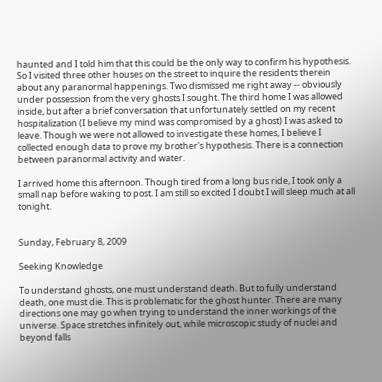haunted and I told him that this could be the only way to confirm his hypothesis. So I visited three other houses on the street to inquire the residents therein about any paranormal happenings. Two dismissed me right away -- obviously under possession from the very ghosts I sought. The third home I was allowed inside, but after a brief conversation that unfortunately settled on my recent hospitalization (I believe my mind was compromised by a ghost) I was asked to leave. Though we were not allowed to investigate these homes, I believe I collected enough data to prove my brother's hypothesis. There is a connection between paranormal activity and water.

I arrived home this afternoon. Though tired from a long bus ride, I took only a small nap before waking to post. I am still so excited I doubt I will sleep much at all tonight.


Sunday, February 8, 2009

Seeking Knowledge

To understand ghosts, one must understand death. But to fully understand death, one must die. This is problematic for the ghost hunter. There are many directions one may go when trying to understand the inner workings of the universe. Space stretches infinitely out, while microscopic study of nuclei and beyond falls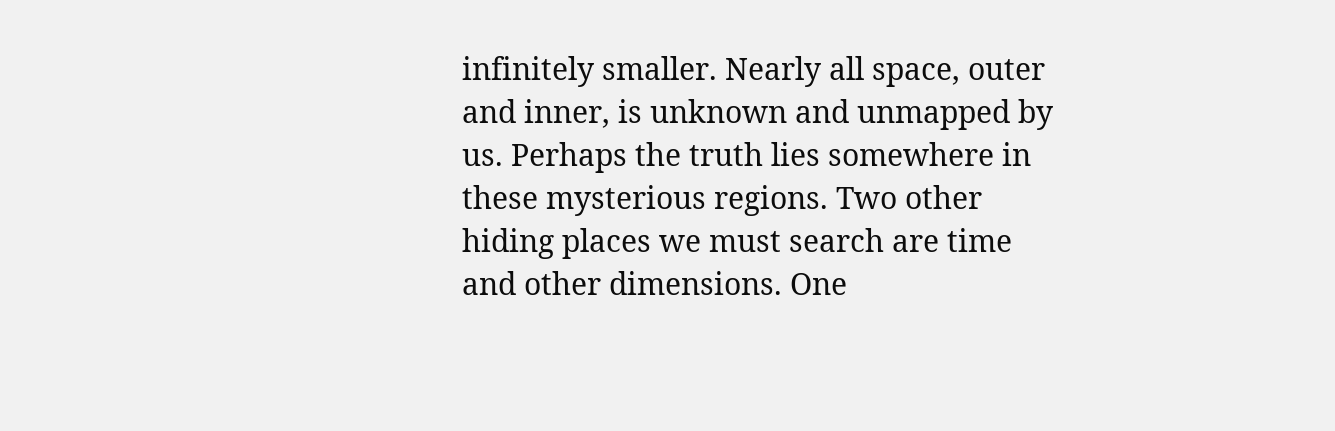infinitely smaller. Nearly all space, outer and inner, is unknown and unmapped by us. Perhaps the truth lies somewhere in these mysterious regions. Two other hiding places we must search are time and other dimensions. One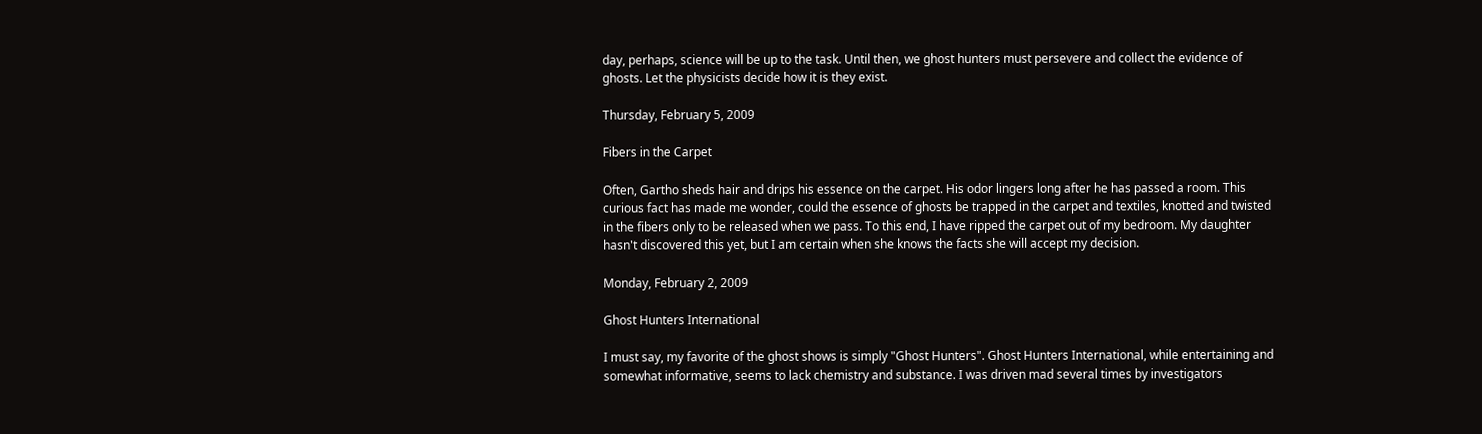day, perhaps, science will be up to the task. Until then, we ghost hunters must persevere and collect the evidence of ghosts. Let the physicists decide how it is they exist.

Thursday, February 5, 2009

Fibers in the Carpet

Often, Gartho sheds hair and drips his essence on the carpet. His odor lingers long after he has passed a room. This curious fact has made me wonder, could the essence of ghosts be trapped in the carpet and textiles, knotted and twisted in the fibers only to be released when we pass. To this end, I have ripped the carpet out of my bedroom. My daughter hasn't discovered this yet, but I am certain when she knows the facts she will accept my decision.

Monday, February 2, 2009

Ghost Hunters International

I must say, my favorite of the ghost shows is simply "Ghost Hunters". Ghost Hunters International, while entertaining and somewhat informative, seems to lack chemistry and substance. I was driven mad several times by investigators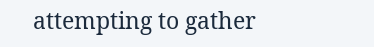attempting to gather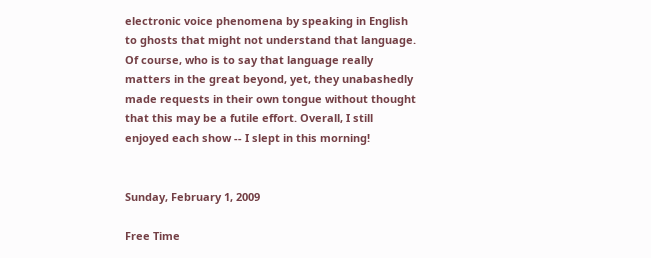electronic voice phenomena by speaking in English to ghosts that might not understand that language. Of course, who is to say that language really matters in the great beyond, yet, they unabashedly made requests in their own tongue without thought that this may be a futile effort. Overall, I still enjoyed each show -- I slept in this morning!


Sunday, February 1, 2009

Free Time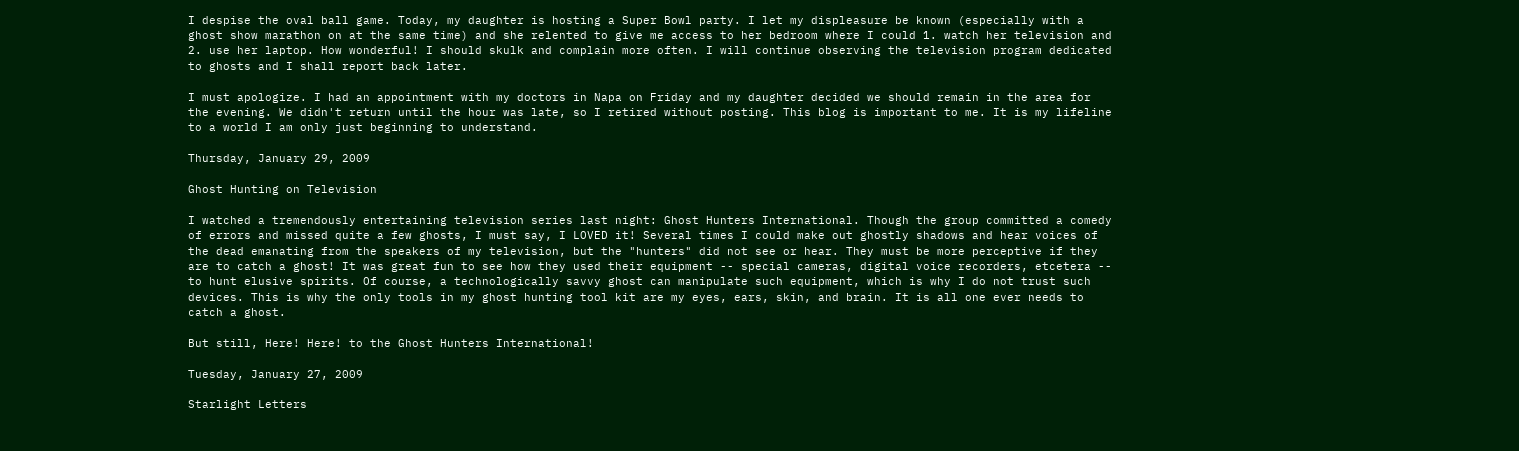I despise the oval ball game. Today, my daughter is hosting a Super Bowl party. I let my displeasure be known (especially with a ghost show marathon on at the same time) and she relented to give me access to her bedroom where I could 1. watch her television and 2. use her laptop. How wonderful! I should skulk and complain more often. I will continue observing the television program dedicated to ghosts and I shall report back later.

I must apologize. I had an appointment with my doctors in Napa on Friday and my daughter decided we should remain in the area for the evening. We didn't return until the hour was late, so I retired without posting. This blog is important to me. It is my lifeline to a world I am only just beginning to understand.

Thursday, January 29, 2009

Ghost Hunting on Television

I watched a tremendously entertaining television series last night: Ghost Hunters International. Though the group committed a comedy of errors and missed quite a few ghosts, I must say, I LOVED it! Several times I could make out ghostly shadows and hear voices of the dead emanating from the speakers of my television, but the "hunters" did not see or hear. They must be more perceptive if they are to catch a ghost! It was great fun to see how they used their equipment -- special cameras, digital voice recorders, etcetera -- to hunt elusive spirits. Of course, a technologically savvy ghost can manipulate such equipment, which is why I do not trust such devices. This is why the only tools in my ghost hunting tool kit are my eyes, ears, skin, and brain. It is all one ever needs to catch a ghost.

But still, Here! Here! to the Ghost Hunters International!

Tuesday, January 27, 2009

Starlight Letters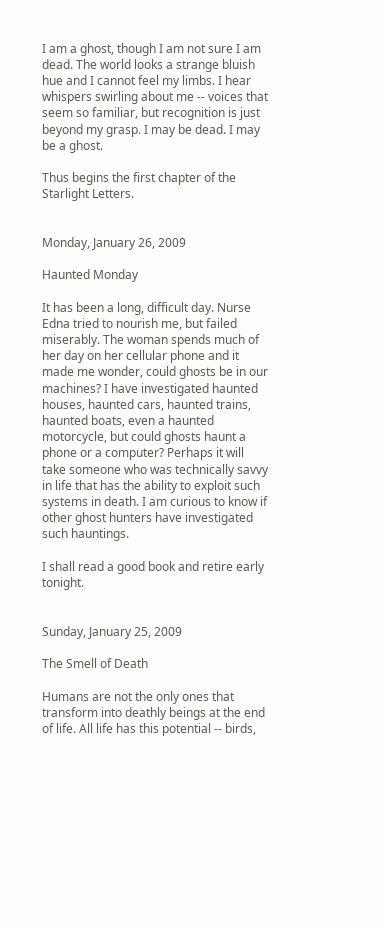I am a ghost, though I am not sure I am dead. The world looks a strange bluish hue and I cannot feel my limbs. I hear whispers swirling about me -- voices that seem so familiar, but recognition is just beyond my grasp. I may be dead. I may be a ghost.

Thus begins the first chapter of the Starlight Letters.


Monday, January 26, 2009

Haunted Monday

It has been a long, difficult day. Nurse Edna tried to nourish me, but failed miserably. The woman spends much of her day on her cellular phone and it made me wonder, could ghosts be in our machines? I have investigated haunted houses, haunted cars, haunted trains, haunted boats, even a haunted motorcycle, but could ghosts haunt a phone or a computer? Perhaps it will take someone who was technically savvy in life that has the ability to exploit such systems in death. I am curious to know if other ghost hunters have investigated such hauntings.

I shall read a good book and retire early tonight.


Sunday, January 25, 2009

The Smell of Death

Humans are not the only ones that transform into deathly beings at the end of life. All life has this potential -- birds,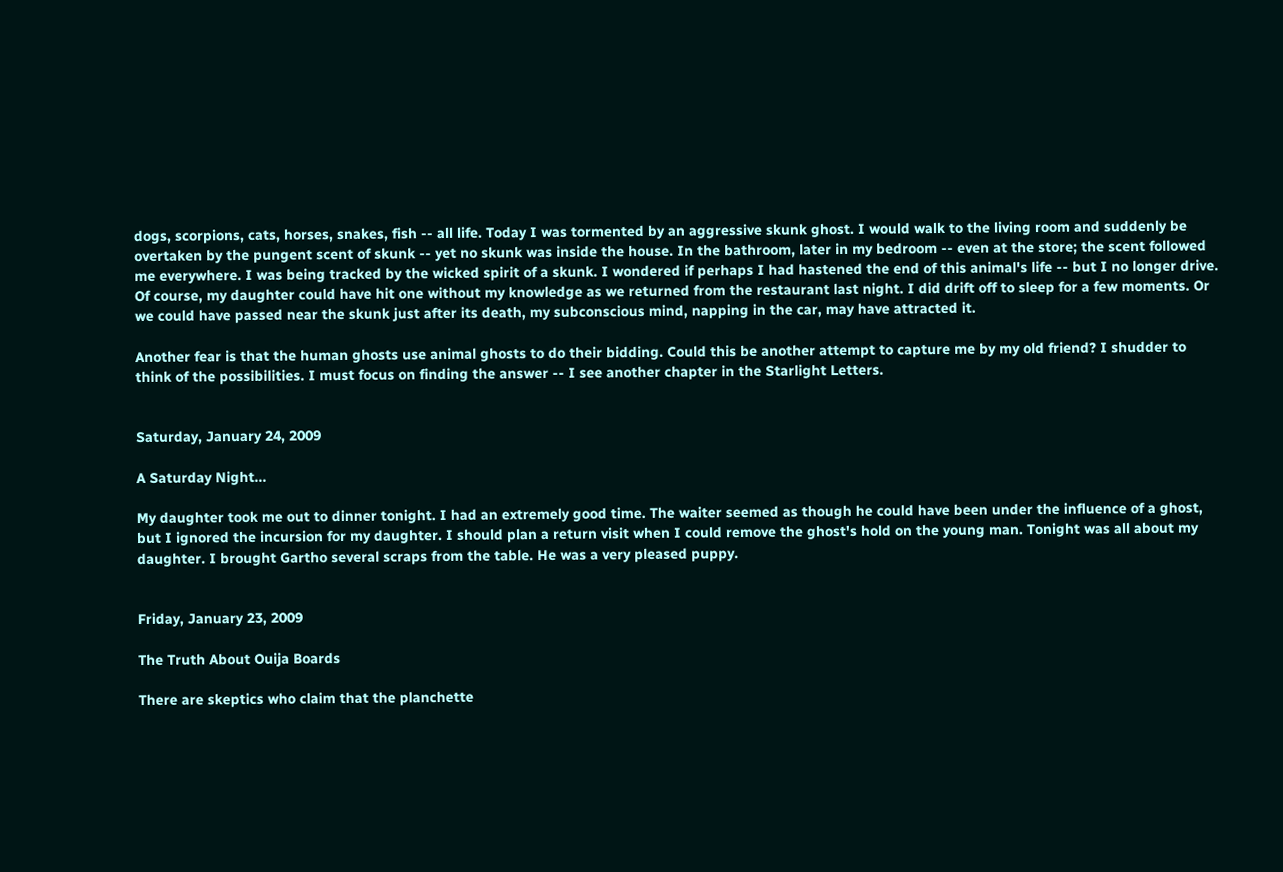dogs, scorpions, cats, horses, snakes, fish -- all life. Today I was tormented by an aggressive skunk ghost. I would walk to the living room and suddenly be overtaken by the pungent scent of skunk -- yet no skunk was inside the house. In the bathroom, later in my bedroom -- even at the store; the scent followed me everywhere. I was being tracked by the wicked spirit of a skunk. I wondered if perhaps I had hastened the end of this animal's life -- but I no longer drive. Of course, my daughter could have hit one without my knowledge as we returned from the restaurant last night. I did drift off to sleep for a few moments. Or we could have passed near the skunk just after its death, my subconscious mind, napping in the car, may have attracted it.

Another fear is that the human ghosts use animal ghosts to do their bidding. Could this be another attempt to capture me by my old friend? I shudder to think of the possibilities. I must focus on finding the answer -- I see another chapter in the Starlight Letters.


Saturday, January 24, 2009

A Saturday Night...

My daughter took me out to dinner tonight. I had an extremely good time. The waiter seemed as though he could have been under the influence of a ghost, but I ignored the incursion for my daughter. I should plan a return visit when I could remove the ghost's hold on the young man. Tonight was all about my daughter. I brought Gartho several scraps from the table. He was a very pleased puppy.


Friday, January 23, 2009

The Truth About Ouija Boards

There are skeptics who claim that the planchette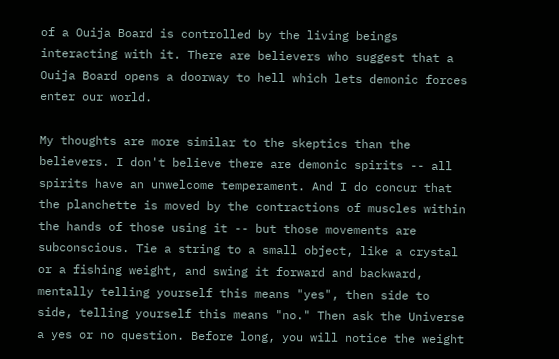of a Ouija Board is controlled by the living beings interacting with it. There are believers who suggest that a Ouija Board opens a doorway to hell which lets demonic forces enter our world.

My thoughts are more similar to the skeptics than the believers. I don't believe there are demonic spirits -- all spirits have an unwelcome temperament. And I do concur that the planchette is moved by the contractions of muscles within the hands of those using it -- but those movements are subconscious. Tie a string to a small object, like a crystal or a fishing weight, and swing it forward and backward, mentally telling yourself this means "yes", then side to side, telling yourself this means "no." Then ask the Universe a yes or no question. Before long, you will notice the weight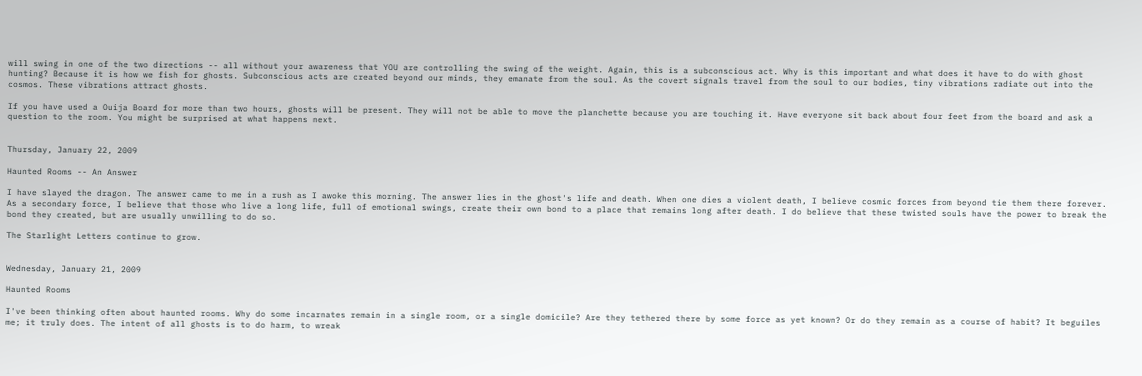will swing in one of the two directions -- all without your awareness that YOU are controlling the swing of the weight. Again, this is a subconscious act. Why is this important and what does it have to do with ghost hunting? Because it is how we fish for ghosts. Subconscious acts are created beyond our minds, they emanate from the soul. As the covert signals travel from the soul to our bodies, tiny vibrations radiate out into the cosmos. These vibrations attract ghosts.

If you have used a Ouija Board for more than two hours, ghosts will be present. They will not be able to move the planchette because you are touching it. Have everyone sit back about four feet from the board and ask a question to the room. You might be surprised at what happens next.


Thursday, January 22, 2009

Haunted Rooms -- An Answer

I have slayed the dragon. The answer came to me in a rush as I awoke this morning. The answer lies in the ghost's life and death. When one dies a violent death, I believe cosmic forces from beyond tie them there forever. As a secondary force, I believe that those who live a long life, full of emotional swings, create their own bond to a place that remains long after death. I do believe that these twisted souls have the power to break the bond they created, but are usually unwilling to do so.

The Starlight Letters continue to grow.


Wednesday, January 21, 2009

Haunted Rooms

I've been thinking often about haunted rooms. Why do some incarnates remain in a single room, or a single domicile? Are they tethered there by some force as yet known? Or do they remain as a course of habit? It beguiles me; it truly does. The intent of all ghosts is to do harm, to wreak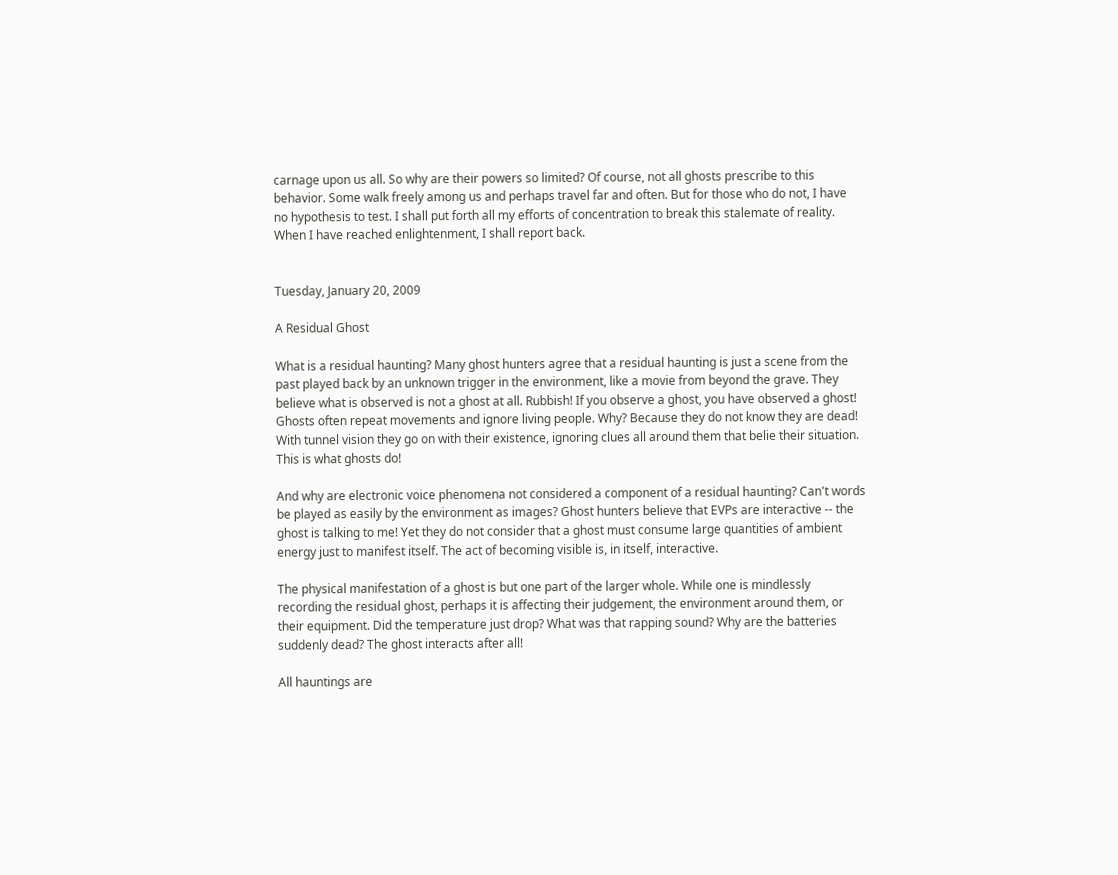carnage upon us all. So why are their powers so limited? Of course, not all ghosts prescribe to this behavior. Some walk freely among us and perhaps travel far and often. But for those who do not, I have no hypothesis to test. I shall put forth all my efforts of concentration to break this stalemate of reality. When I have reached enlightenment, I shall report back.


Tuesday, January 20, 2009

A Residual Ghost

What is a residual haunting? Many ghost hunters agree that a residual haunting is just a scene from the past played back by an unknown trigger in the environment, like a movie from beyond the grave. They believe what is observed is not a ghost at all. Rubbish! If you observe a ghost, you have observed a ghost! Ghosts often repeat movements and ignore living people. Why? Because they do not know they are dead! With tunnel vision they go on with their existence, ignoring clues all around them that belie their situation. This is what ghosts do!

And why are electronic voice phenomena not considered a component of a residual haunting? Can't words be played as easily by the environment as images? Ghost hunters believe that EVPs are interactive -- the ghost is talking to me! Yet they do not consider that a ghost must consume large quantities of ambient energy just to manifest itself. The act of becoming visible is, in itself, interactive.

The physical manifestation of a ghost is but one part of the larger whole. While one is mindlessly recording the residual ghost, perhaps it is affecting their judgement, the environment around them, or their equipment. Did the temperature just drop? What was that rapping sound? Why are the batteries suddenly dead? The ghost interacts after all!

All hauntings are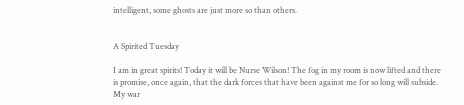intelligent, some ghosts are just more so than others.


A Spirited Tuesday

I am in great spirits! Today it will be Nurse Wilson! The fog in my room is now lifted and there is promise, once again, that the dark forces that have been against me for so long will subside. My war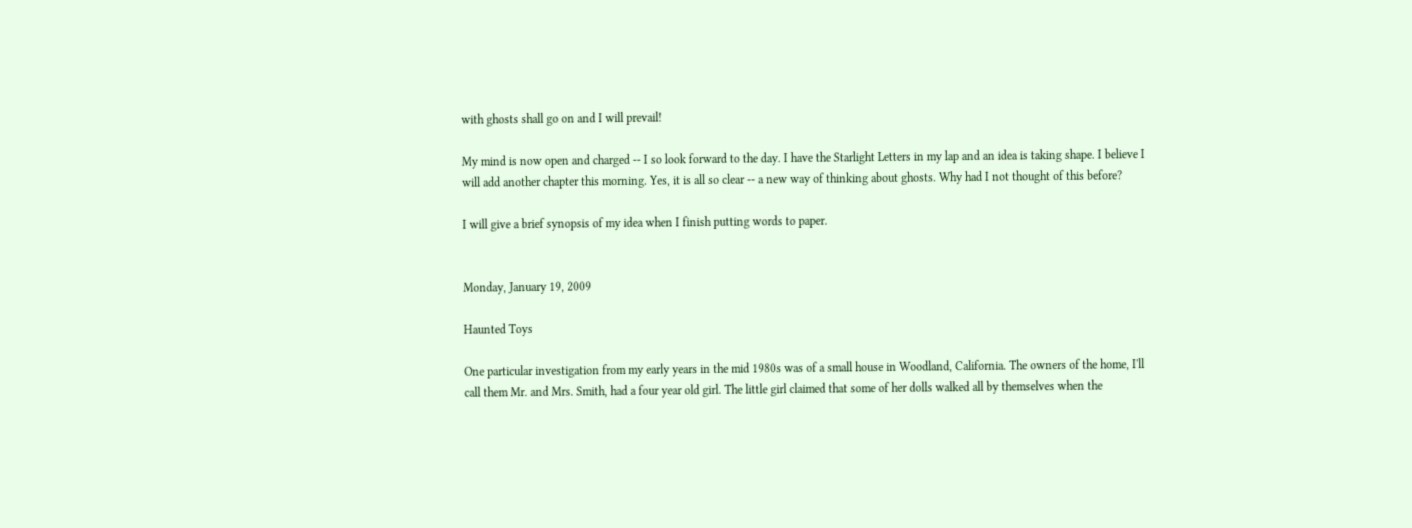with ghosts shall go on and I will prevail!

My mind is now open and charged -- I so look forward to the day. I have the Starlight Letters in my lap and an idea is taking shape. I believe I will add another chapter this morning. Yes, it is all so clear -- a new way of thinking about ghosts. Why had I not thought of this before?

I will give a brief synopsis of my idea when I finish putting words to paper.


Monday, January 19, 2009

Haunted Toys

One particular investigation from my early years in the mid 1980s was of a small house in Woodland, California. The owners of the home, I'll call them Mr. and Mrs. Smith, had a four year old girl. The little girl claimed that some of her dolls walked all by themselves when the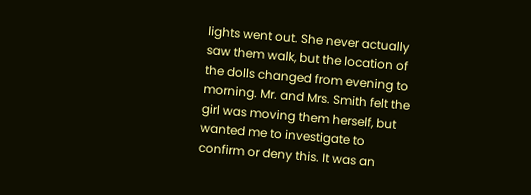lights went out. She never actually saw them walk, but the location of the dolls changed from evening to morning. Mr. and Mrs. Smith felt the girl was moving them herself, but wanted me to investigate to confirm or deny this. It was an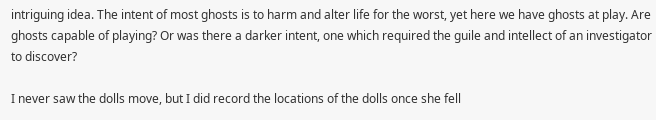intriguing idea. The intent of most ghosts is to harm and alter life for the worst, yet here we have ghosts at play. Are ghosts capable of playing? Or was there a darker intent, one which required the guile and intellect of an investigator to discover?

I never saw the dolls move, but I did record the locations of the dolls once she fell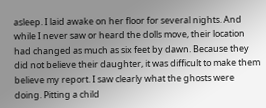asleep. I laid awake on her floor for several nights. And while I never saw or heard the dolls move, their location had changed as much as six feet by dawn. Because they did not believe their daughter, it was difficult to make them believe my report. I saw clearly what the ghosts were doing. Pitting a child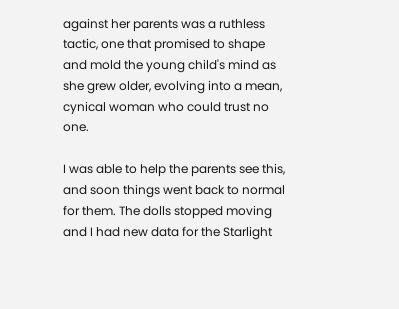against her parents was a ruthless tactic, one that promised to shape and mold the young child's mind as she grew older, evolving into a mean, cynical woman who could trust no one.

I was able to help the parents see this, and soon things went back to normal for them. The dolls stopped moving and I had new data for the Starlight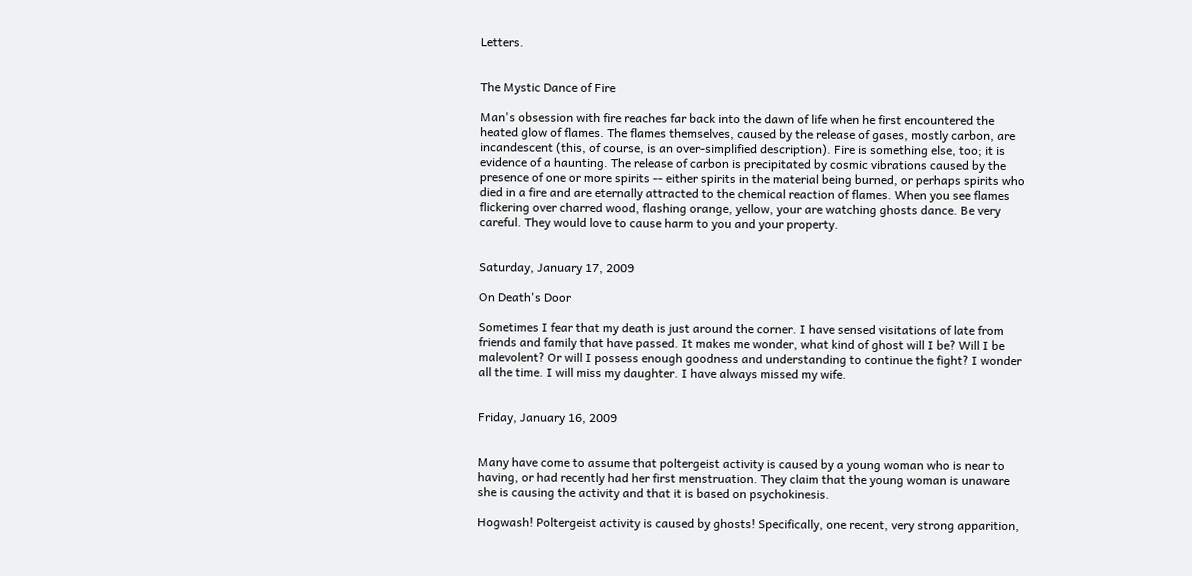Letters.


The Mystic Dance of Fire

Man's obsession with fire reaches far back into the dawn of life when he first encountered the heated glow of flames. The flames themselves, caused by the release of gases, mostly carbon, are incandescent (this, of course, is an over-simplified description). Fire is something else, too; it is evidence of a haunting. The release of carbon is precipitated by cosmic vibrations caused by the presence of one or more spirits -- either spirits in the material being burned, or perhaps spirits who died in a fire and are eternally attracted to the chemical reaction of flames. When you see flames flickering over charred wood, flashing orange, yellow, your are watching ghosts dance. Be very careful. They would love to cause harm to you and your property.


Saturday, January 17, 2009

On Death's Door

Sometimes I fear that my death is just around the corner. I have sensed visitations of late from friends and family that have passed. It makes me wonder, what kind of ghost will I be? Will I be malevolent? Or will I possess enough goodness and understanding to continue the fight? I wonder all the time. I will miss my daughter. I have always missed my wife.


Friday, January 16, 2009


Many have come to assume that poltergeist activity is caused by a young woman who is near to having, or had recently had her first menstruation. They claim that the young woman is unaware she is causing the activity and that it is based on psychokinesis.

Hogwash! Poltergeist activity is caused by ghosts! Specifically, one recent, very strong apparition,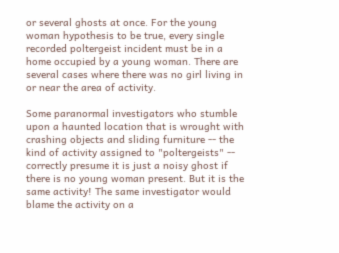or several ghosts at once. For the young woman hypothesis to be true, every single recorded poltergeist incident must be in a home occupied by a young woman. There are several cases where there was no girl living in or near the area of activity.

Some paranormal investigators who stumble upon a haunted location that is wrought with crashing objects and sliding furniture -- the kind of activity assigned to "poltergeists" -- correctly presume it is just a noisy ghost if there is no young woman present. But it is the same activity! The same investigator would blame the activity on a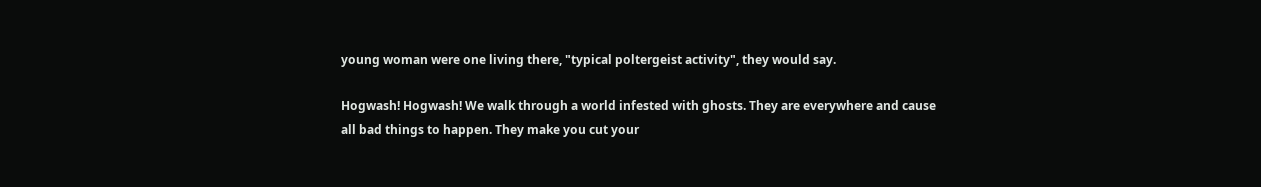young woman were one living there, "typical poltergeist activity", they would say.

Hogwash! Hogwash! We walk through a world infested with ghosts. They are everywhere and cause all bad things to happen. They make you cut your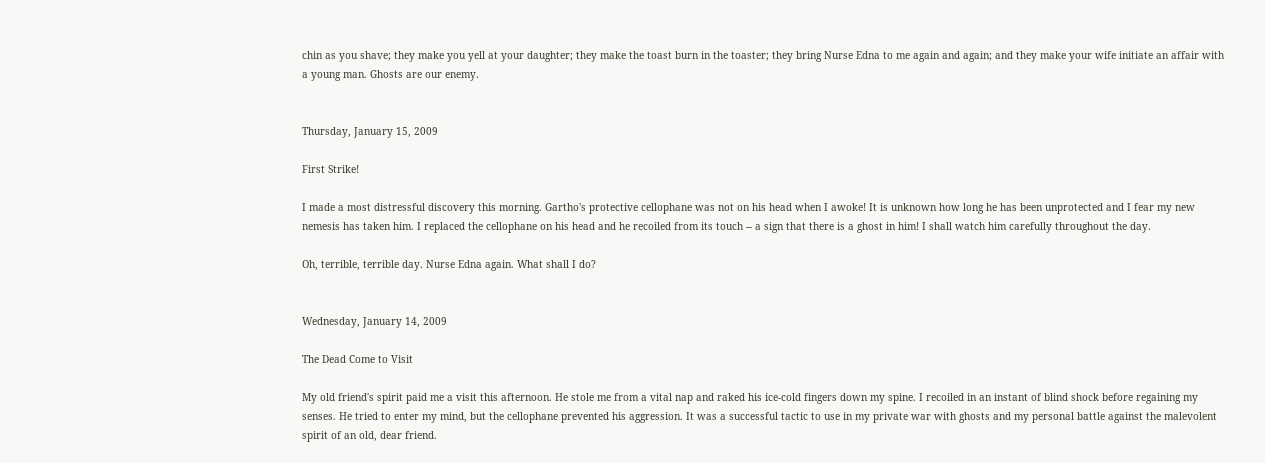chin as you shave; they make you yell at your daughter; they make the toast burn in the toaster; they bring Nurse Edna to me again and again; and they make your wife initiate an affair with a young man. Ghosts are our enemy.


Thursday, January 15, 2009

First Strike!

I made a most distressful discovery this morning. Gartho's protective cellophane was not on his head when I awoke! It is unknown how long he has been unprotected and I fear my new nemesis has taken him. I replaced the cellophane on his head and he recoiled from its touch -- a sign that there is a ghost in him! I shall watch him carefully throughout the day.

Oh, terrible, terrible day. Nurse Edna again. What shall I do?


Wednesday, January 14, 2009

The Dead Come to Visit

My old friend's spirit paid me a visit this afternoon. He stole me from a vital nap and raked his ice-cold fingers down my spine. I recoiled in an instant of blind shock before regaining my senses. He tried to enter my mind, but the cellophane prevented his aggression. It was a successful tactic to use in my private war with ghosts and my personal battle against the malevolent spirit of an old, dear friend.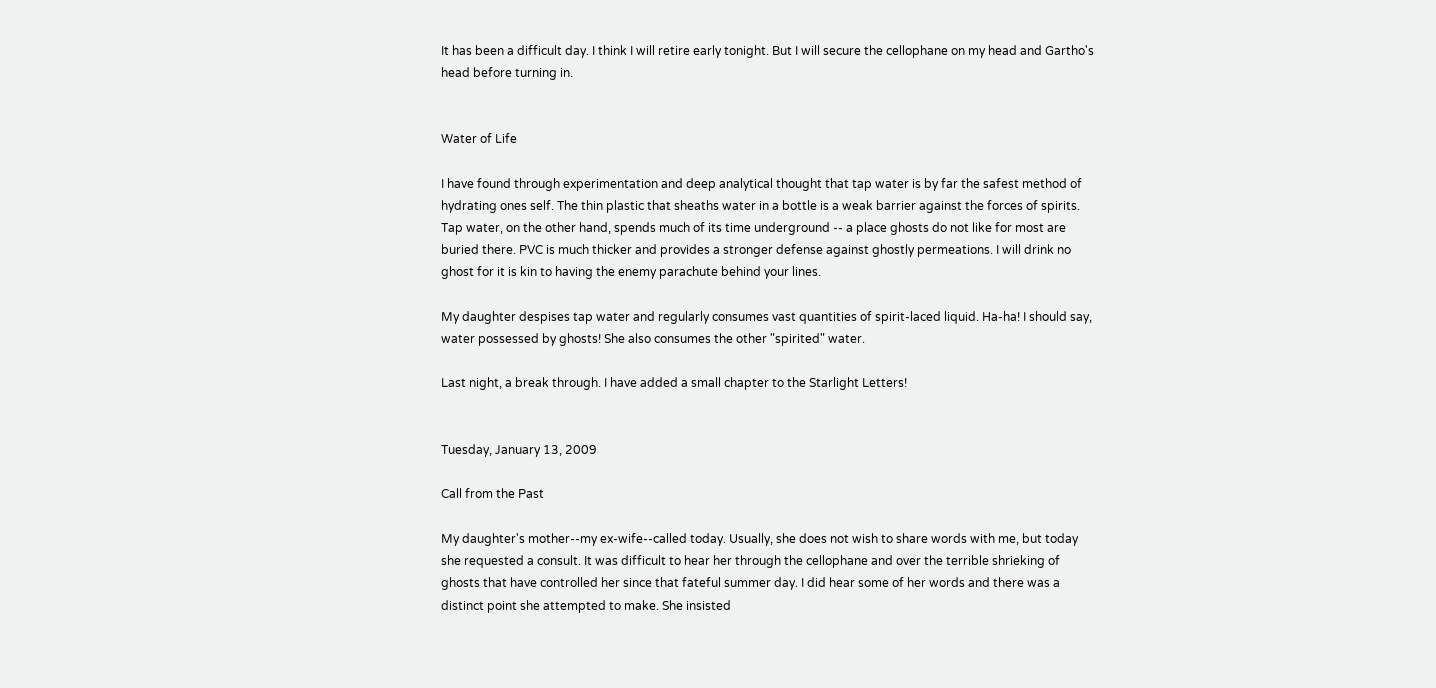It has been a difficult day. I think I will retire early tonight. But I will secure the cellophane on my head and Gartho's head before turning in.


Water of Life

I have found through experimentation and deep analytical thought that tap water is by far the safest method of hydrating ones self. The thin plastic that sheaths water in a bottle is a weak barrier against the forces of spirits. Tap water, on the other hand, spends much of its time underground -- a place ghosts do not like for most are buried there. PVC is much thicker and provides a stronger defense against ghostly permeations. I will drink no ghost for it is kin to having the enemy parachute behind your lines.

My daughter despises tap water and regularly consumes vast quantities of spirit-laced liquid. Ha-ha! I should say, water possessed by ghosts! She also consumes the other "spirited" water.

Last night, a break through. I have added a small chapter to the Starlight Letters!


Tuesday, January 13, 2009

Call from the Past

My daughter's mother--my ex-wife--called today. Usually, she does not wish to share words with me, but today she requested a consult. It was difficult to hear her through the cellophane and over the terrible shrieking of ghosts that have controlled her since that fateful summer day. I did hear some of her words and there was a distinct point she attempted to make. She insisted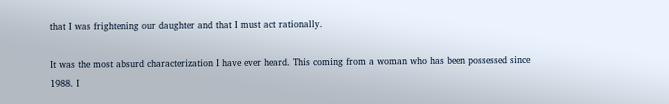that I was frightening our daughter and that I must act rationally.

It was the most absurd characterization I have ever heard. This coming from a woman who has been possessed since 1988. I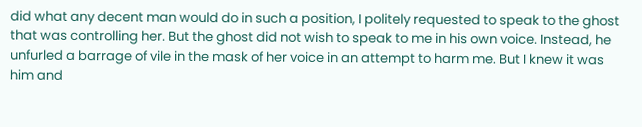did what any decent man would do in such a position, I politely requested to speak to the ghost that was controlling her. But the ghost did not wish to speak to me in his own voice. Instead, he unfurled a barrage of vile in the mask of her voice in an attempt to harm me. But I knew it was him and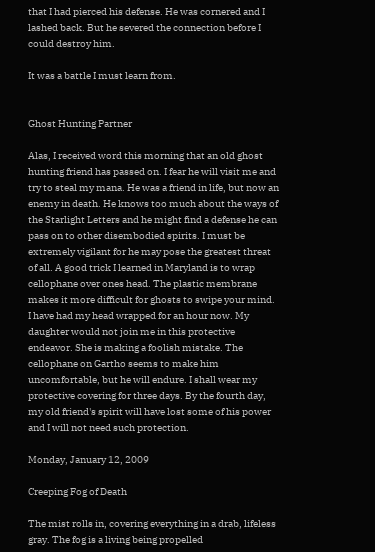that I had pierced his defense. He was cornered and I lashed back. But he severed the connection before I could destroy him.

It was a battle I must learn from.


Ghost Hunting Partner

Alas, I received word this morning that an old ghost hunting friend has passed on. I fear he will visit me and try to steal my mana. He was a friend in life, but now an enemy in death. He knows too much about the ways of the Starlight Letters and he might find a defense he can pass on to other disembodied spirits. I must be extremely vigilant for he may pose the greatest threat of all. A good trick I learned in Maryland is to wrap cellophane over ones head. The plastic membrane makes it more difficult for ghosts to swipe your mind. I have had my head wrapped for an hour now. My daughter would not join me in this protective endeavor. She is making a foolish mistake. The cellophane on Gartho seems to make him uncomfortable, but he will endure. I shall wear my protective covering for three days. By the fourth day, my old friend's spirit will have lost some of his power and I will not need such protection.

Monday, January 12, 2009

Creeping Fog of Death

The mist rolls in, covering everything in a drab, lifeless gray. The fog is a living being propelled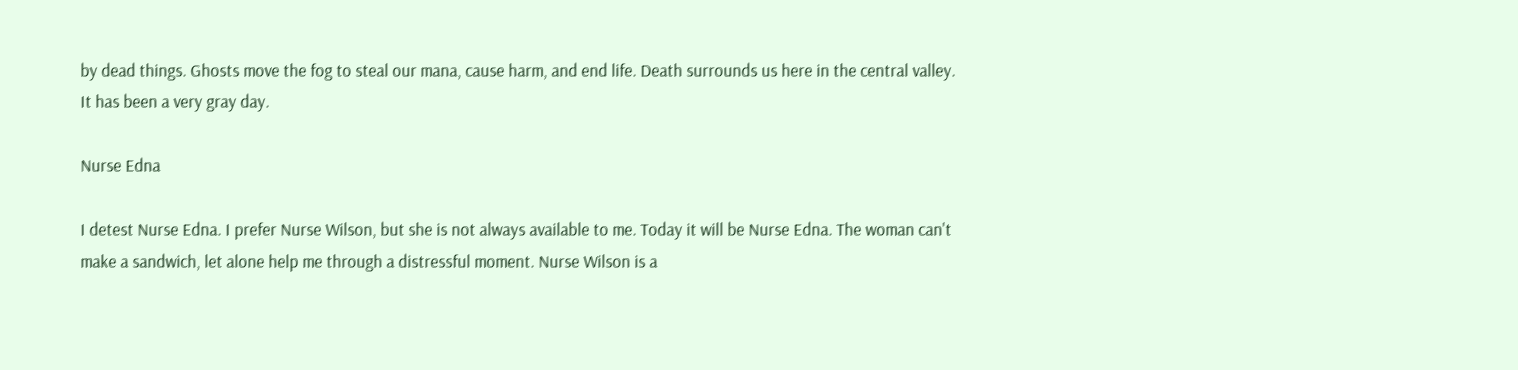by dead things. Ghosts move the fog to steal our mana, cause harm, and end life. Death surrounds us here in the central valley. It has been a very gray day.

Nurse Edna

I detest Nurse Edna. I prefer Nurse Wilson, but she is not always available to me. Today it will be Nurse Edna. The woman can't make a sandwich, let alone help me through a distressful moment. Nurse Wilson is a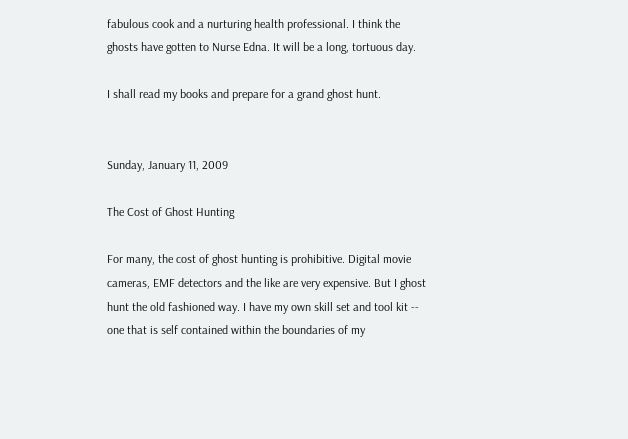fabulous cook and a nurturing health professional. I think the ghosts have gotten to Nurse Edna. It will be a long, tortuous day.

I shall read my books and prepare for a grand ghost hunt.


Sunday, January 11, 2009

The Cost of Ghost Hunting

For many, the cost of ghost hunting is prohibitive. Digital movie cameras, EMF detectors and the like are very expensive. But I ghost hunt the old fashioned way. I have my own skill set and tool kit -- one that is self contained within the boundaries of my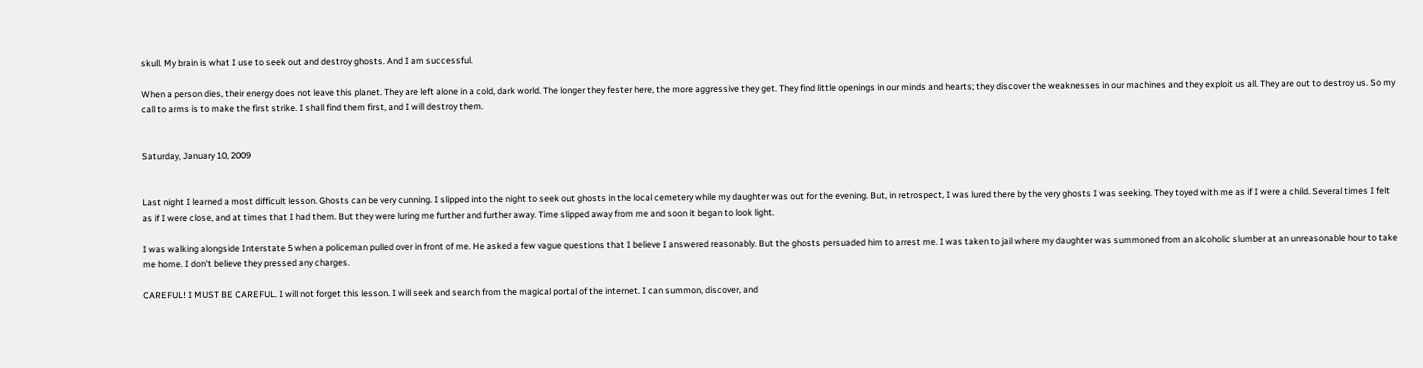skull. My brain is what I use to seek out and destroy ghosts. And I am successful.

When a person dies, their energy does not leave this planet. They are left alone in a cold, dark world. The longer they fester here, the more aggressive they get. They find little openings in our minds and hearts; they discover the weaknesses in our machines and they exploit us all. They are out to destroy us. So my call to arms is to make the first strike. I shall find them first, and I will destroy them.


Saturday, January 10, 2009


Last night I learned a most difficult lesson. Ghosts can be very cunning. I slipped into the night to seek out ghosts in the local cemetery while my daughter was out for the evening. But, in retrospect, I was lured there by the very ghosts I was seeking. They toyed with me as if I were a child. Several times I felt as if I were close, and at times that I had them. But they were luring me further and further away. Time slipped away from me and soon it began to look light.

I was walking alongside Interstate 5 when a policeman pulled over in front of me. He asked a few vague questions that I believe I answered reasonably. But the ghosts persuaded him to arrest me. I was taken to jail where my daughter was summoned from an alcoholic slumber at an unreasonable hour to take me home. I don't believe they pressed any charges.

CAREFUL! I MUST BE CAREFUL. I will not forget this lesson. I will seek and search from the magical portal of the internet. I can summon, discover, and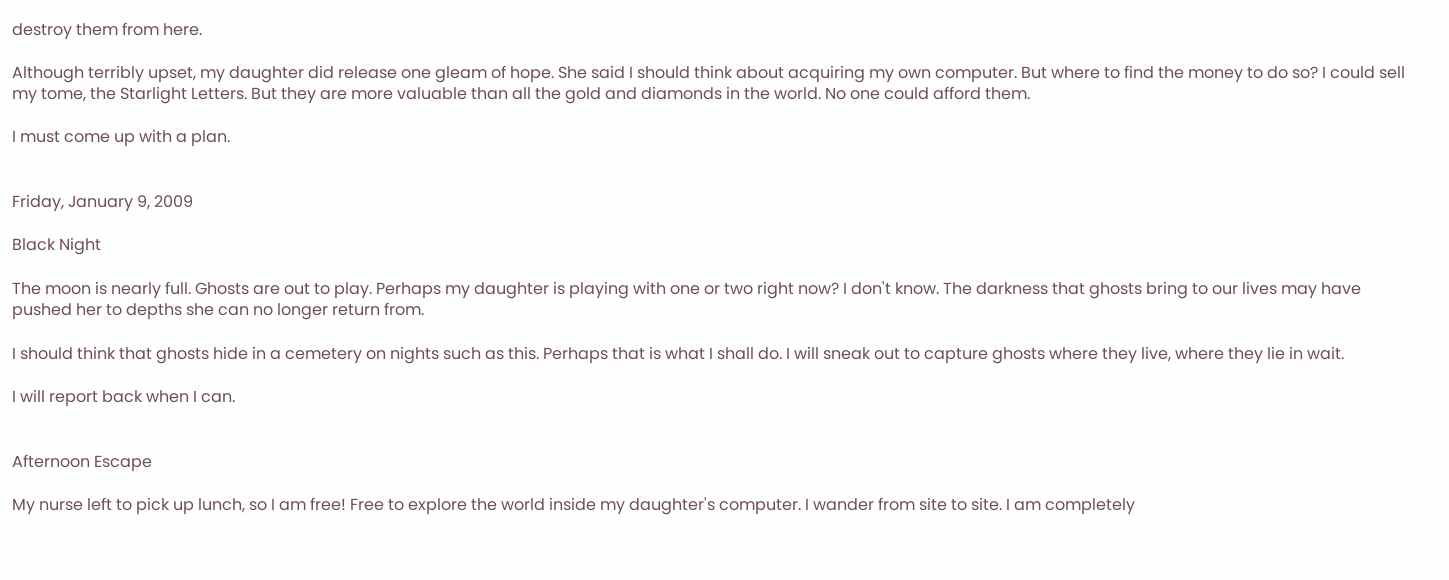destroy them from here.

Although terribly upset, my daughter did release one gleam of hope. She said I should think about acquiring my own computer. But where to find the money to do so? I could sell my tome, the Starlight Letters. But they are more valuable than all the gold and diamonds in the world. No one could afford them.

I must come up with a plan.


Friday, January 9, 2009

Black Night

The moon is nearly full. Ghosts are out to play. Perhaps my daughter is playing with one or two right now? I don't know. The darkness that ghosts bring to our lives may have pushed her to depths she can no longer return from.

I should think that ghosts hide in a cemetery on nights such as this. Perhaps that is what I shall do. I will sneak out to capture ghosts where they live, where they lie in wait.

I will report back when I can.


Afternoon Escape

My nurse left to pick up lunch, so I am free! Free to explore the world inside my daughter's computer. I wander from site to site. I am completely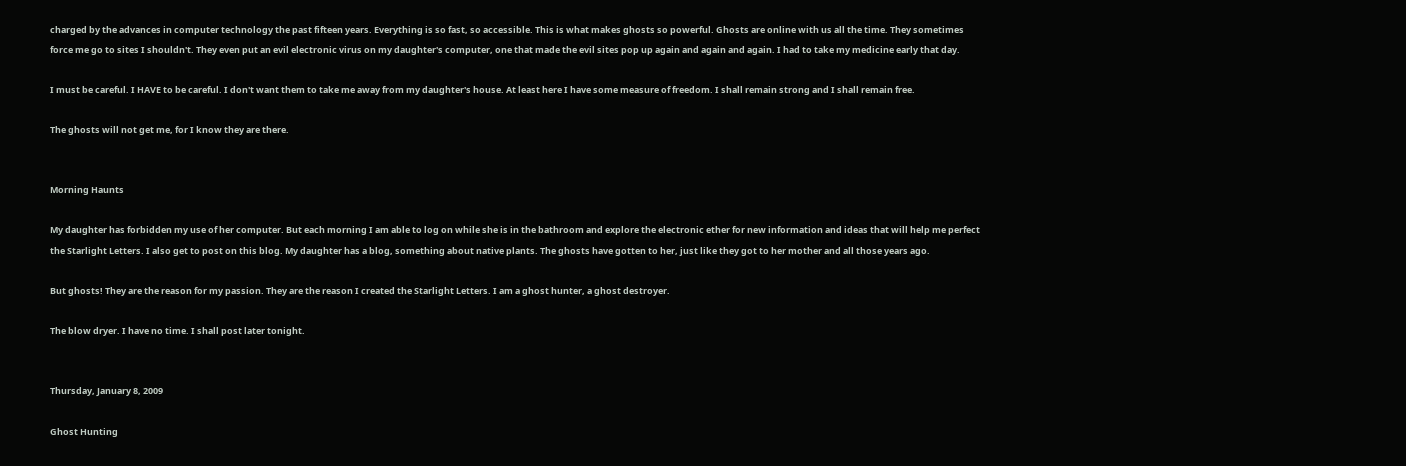charged by the advances in computer technology the past fifteen years. Everything is so fast, so accessible. This is what makes ghosts so powerful. Ghosts are online with us all the time. They sometimes force me go to sites I shouldn't. They even put an evil electronic virus on my daughter's computer, one that made the evil sites pop up again and again and again. I had to take my medicine early that day.

I must be careful. I HAVE to be careful. I don't want them to take me away from my daughter's house. At least here I have some measure of freedom. I shall remain strong and I shall remain free.

The ghosts will not get me, for I know they are there.


Morning Haunts

My daughter has forbidden my use of her computer. But each morning I am able to log on while she is in the bathroom and explore the electronic ether for new information and ideas that will help me perfect the Starlight Letters. I also get to post on this blog. My daughter has a blog, something about native plants. The ghosts have gotten to her, just like they got to her mother and all those years ago.

But ghosts! They are the reason for my passion. They are the reason I created the Starlight Letters. I am a ghost hunter, a ghost destroyer.

The blow dryer. I have no time. I shall post later tonight.


Thursday, January 8, 2009

Ghost Hunting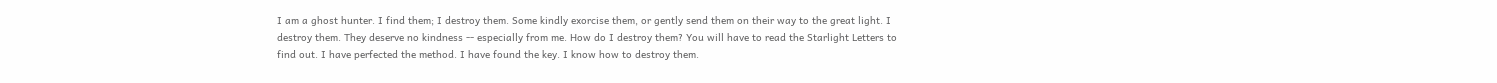I am a ghost hunter. I find them; I destroy them. Some kindly exorcise them, or gently send them on their way to the great light. I destroy them. They deserve no kindness -- especially from me. How do I destroy them? You will have to read the Starlight Letters to find out. I have perfected the method. I have found the key. I know how to destroy them.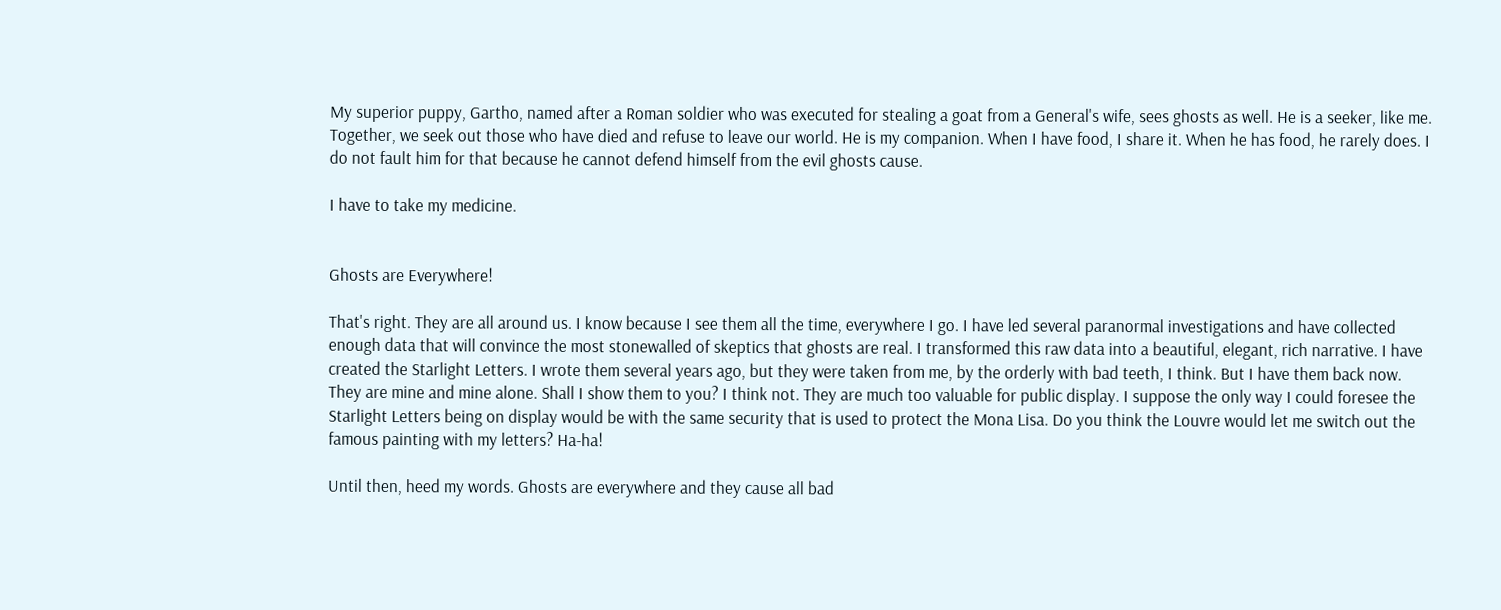My superior puppy, Gartho, named after a Roman soldier who was executed for stealing a goat from a General's wife, sees ghosts as well. He is a seeker, like me. Together, we seek out those who have died and refuse to leave our world. He is my companion. When I have food, I share it. When he has food, he rarely does. I do not fault him for that because he cannot defend himself from the evil ghosts cause.

I have to take my medicine.


Ghosts are Everywhere!

That's right. They are all around us. I know because I see them all the time, everywhere I go. I have led several paranormal investigations and have collected enough data that will convince the most stonewalled of skeptics that ghosts are real. I transformed this raw data into a beautiful, elegant, rich narrative. I have created the Starlight Letters. I wrote them several years ago, but they were taken from me, by the orderly with bad teeth, I think. But I have them back now. They are mine and mine alone. Shall I show them to you? I think not. They are much too valuable for public display. I suppose the only way I could foresee the Starlight Letters being on display would be with the same security that is used to protect the Mona Lisa. Do you think the Louvre would let me switch out the famous painting with my letters? Ha-ha!

Until then, heed my words. Ghosts are everywhere and they cause all bad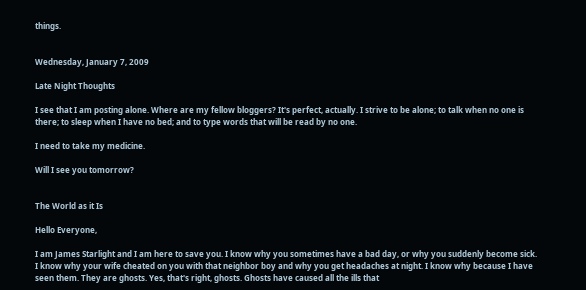things.


Wednesday, January 7, 2009

Late Night Thoughts

I see that I am posting alone. Where are my fellow bloggers? It's perfect, actually. I strive to be alone; to talk when no one is there; to sleep when I have no bed; and to type words that will be read by no one.

I need to take my medicine.

Will I see you tomorrow?


The World as it Is

Hello Everyone,

I am James Starlight and I am here to save you. I know why you sometimes have a bad day, or why you suddenly become sick. I know why your wife cheated on you with that neighbor boy and why you get headaches at night. I know why because I have seen them. They are ghosts. Yes, that's right, ghosts. Ghosts have caused all the ills that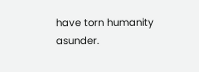have torn humanity asunder.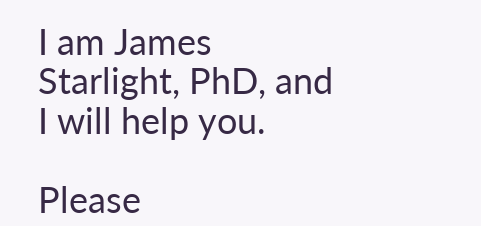I am James Starlight, PhD, and I will help you.

Please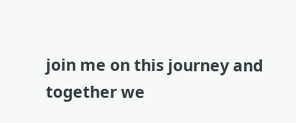join me on this journey and together we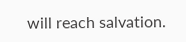will reach salvation.